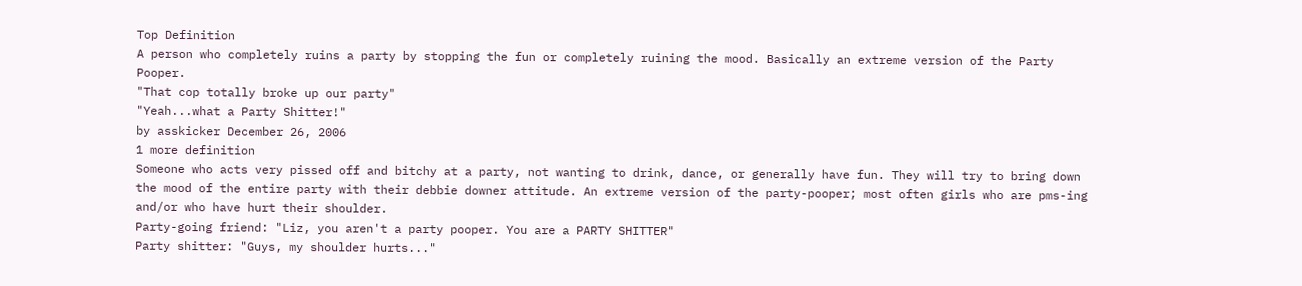Top Definition
A person who completely ruins a party by stopping the fun or completely ruining the mood. Basically an extreme version of the Party Pooper.
"That cop totally broke up our party"
"Yeah...what a Party Shitter!"
by asskicker December 26, 2006
1 more definition
Someone who acts very pissed off and bitchy at a party, not wanting to drink, dance, or generally have fun. They will try to bring down the mood of the entire party with their debbie downer attitude. An extreme version of the party-pooper; most often girls who are pms-ing and/or who have hurt their shoulder.
Party-going friend: "Liz, you aren't a party pooper. You are a PARTY SHITTER"
Party shitter: "Guys, my shoulder hurts..."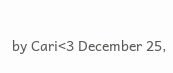by Cari<3 December 25,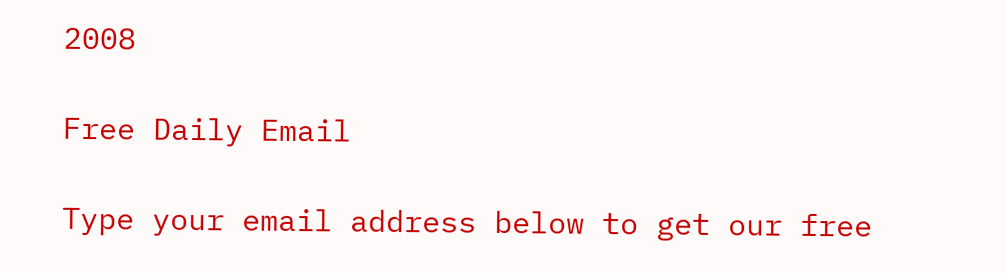2008

Free Daily Email

Type your email address below to get our free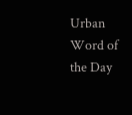Urban Word of the Day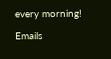every morning!

Emails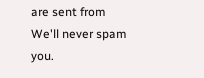are sent from We'll never spam you.